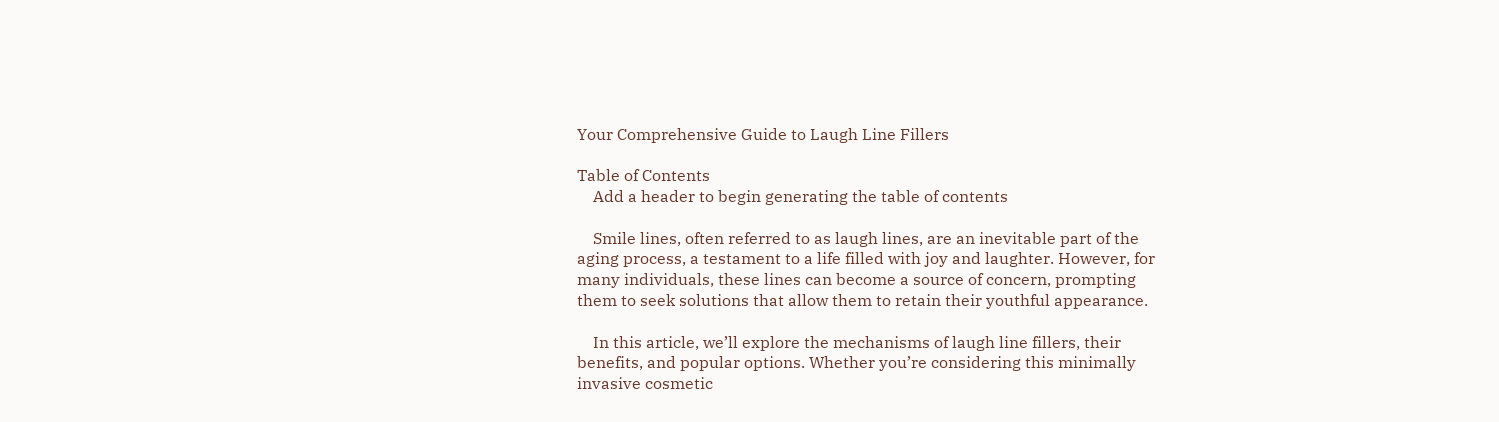Your Comprehensive Guide to Laugh Line Fillers

Table of Contents
    Add a header to begin generating the table of contents

    Smile lines, often referred to as laugh lines, are an inevitable part of the aging process, a testament to a life filled with joy and laughter. However, for many individuals, these lines can become a source of concern, prompting them to seek solutions that allow them to retain their youthful appearance.

    In this article, we’ll explore the mechanisms of laugh line fillers, their benefits, and popular options. Whether you’re considering this minimally invasive cosmetic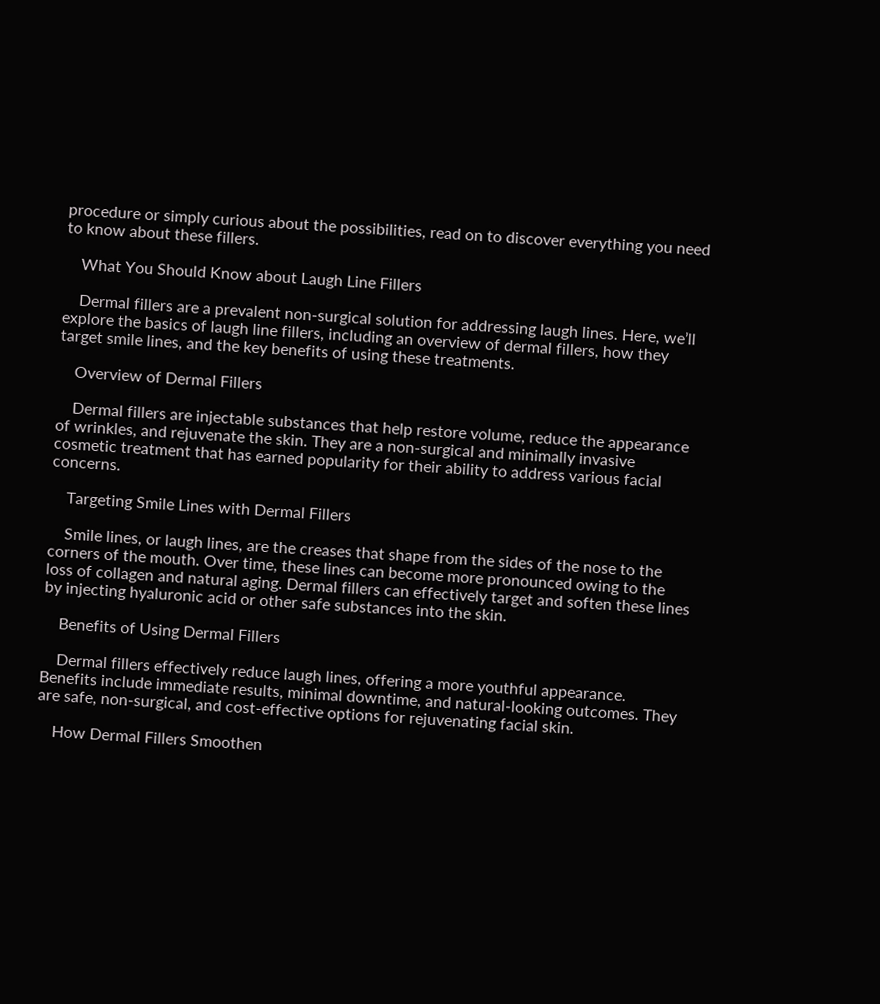procedure or simply curious about the possibilities, read on to discover everything you need to know about these fillers.

    What You Should Know about Laugh Line Fillers

    Dermal fillers are a prevalent non-surgical solution for addressing laugh lines. Here, we’ll explore the basics of laugh line fillers, including an overview of dermal fillers, how they target smile lines, and the key benefits of using these treatments.

    Overview of Dermal Fillers

    Dermal fillers are injectable substances that help restore volume, reduce the appearance of wrinkles, and rejuvenate the skin. They are a non-surgical and minimally invasive cosmetic treatment that has earned popularity for their ability to address various facial concerns.

    Targeting Smile Lines with Dermal Fillers

    Smile lines, or laugh lines, are the creases that shape from the sides of the nose to the corners of the mouth. Over time, these lines can become more pronounced owing to the loss of collagen and natural aging. Dermal fillers can effectively target and soften these lines by injecting hyaluronic acid or other safe substances into the skin.

    Benefits of Using Dermal Fillers

    Dermal fillers effectively reduce laugh lines, offering a more youthful appearance. Benefits include immediate results, minimal downtime, and natural-looking outcomes. They are safe, non-surgical, and cost-effective options for rejuvenating facial skin.

    How Dermal Fillers Smoothen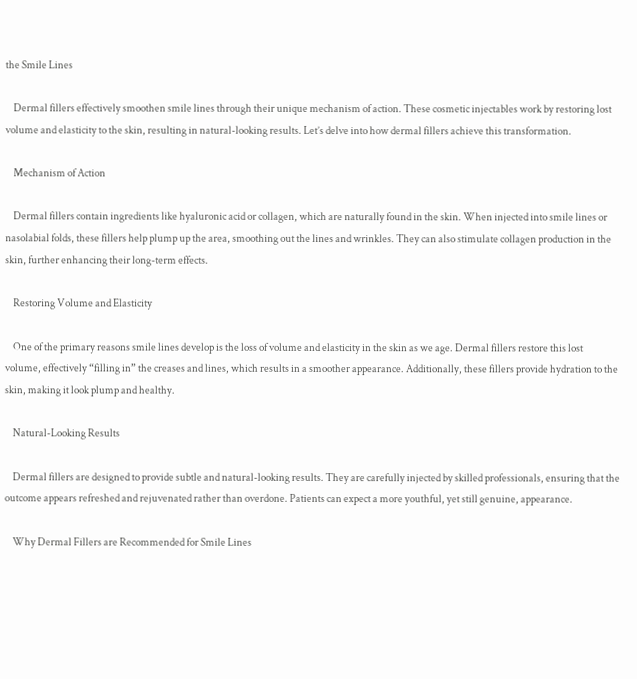the Smile Lines

    Dermal fillers effectively smoothen smile lines through their unique mechanism of action. These cosmetic injectables work by restoring lost volume and elasticity to the skin, resulting in natural-looking results. Let’s delve into how dermal fillers achieve this transformation.

    Mechanism of Action

    Dermal fillers contain ingredients like hyaluronic acid or collagen, which are naturally found in the skin. When injected into smile lines or nasolabial folds, these fillers help plump up the area, smoothing out the lines and wrinkles. They can also stimulate collagen production in the skin, further enhancing their long-term effects.

    Restoring Volume and Elasticity

    One of the primary reasons smile lines develop is the loss of volume and elasticity in the skin as we age. Dermal fillers restore this lost volume, effectively “filling in” the creases and lines, which results in a smoother appearance. Additionally, these fillers provide hydration to the skin, making it look plump and healthy.

    Natural-Looking Results

    Dermal fillers are designed to provide subtle and natural-looking results. They are carefully injected by skilled professionals, ensuring that the outcome appears refreshed and rejuvenated rather than overdone. Patients can expect a more youthful, yet still genuine, appearance.

    Why Dermal Fillers are Recommended for Smile Lines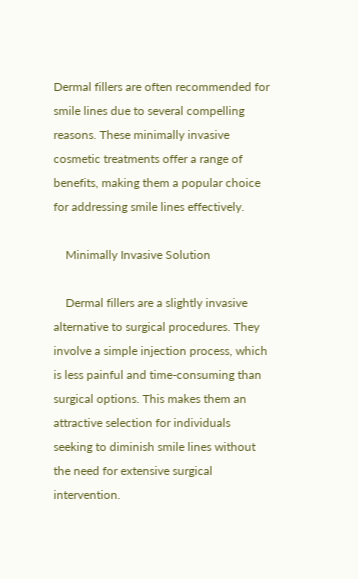Dermal fillers are often recommended for smile lines due to several compelling reasons. These minimally invasive cosmetic treatments offer a range of benefits, making them a popular choice for addressing smile lines effectively.

    Minimally Invasive Solution

    Dermal fillers are a slightly invasive alternative to surgical procedures. They involve a simple injection process, which is less painful and time-consuming than surgical options. This makes them an attractive selection for individuals seeking to diminish smile lines without the need for extensive surgical intervention.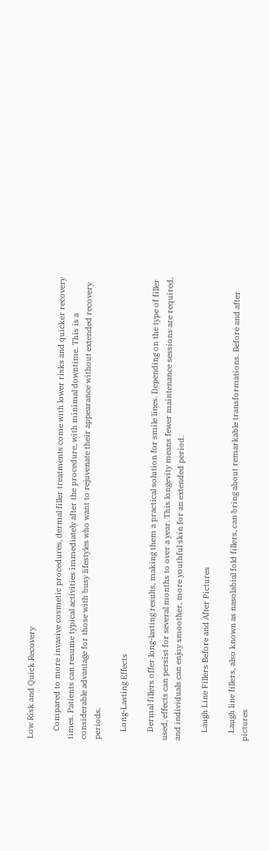Low Risk and Quick Recovery

    Compared to more invasive cosmetic procedures, dermal filler treatments come with lower risks and quicker recovery times. Patients can resume typical activities immediately after the procedure, with minimal downtime. This is a considerable advantage for those with busy lifestyles who want to rejuvenate their appearance without extended recovery periods.

    Long-Lasting Effects

    Dermal fillers offer long-lasting results, making them a practical solution for smile lines. Depending on the type of filler used, effects can persist for several months to over a year. This longevity means fewer maintenance sessions are required, and individuals can enjoy smoother, more youthful skin for an extended period.

    Laugh Line Fillers Before and After Pictures

    Laugh line fillers, also known as nasolabial fold fillers, can bring about remarkable transformations. Before and after pictures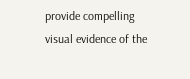provide compelling visual evidence of the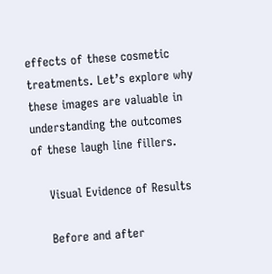effects of these cosmetic treatments. Let’s explore why these images are valuable in understanding the outcomes of these laugh line fillers.

    Visual Evidence of Results

    Before and after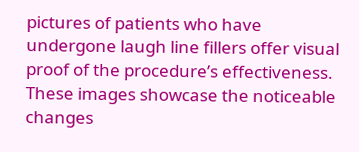pictures of patients who have undergone laugh line fillers offer visual proof of the procedure’s effectiveness. These images showcase the noticeable changes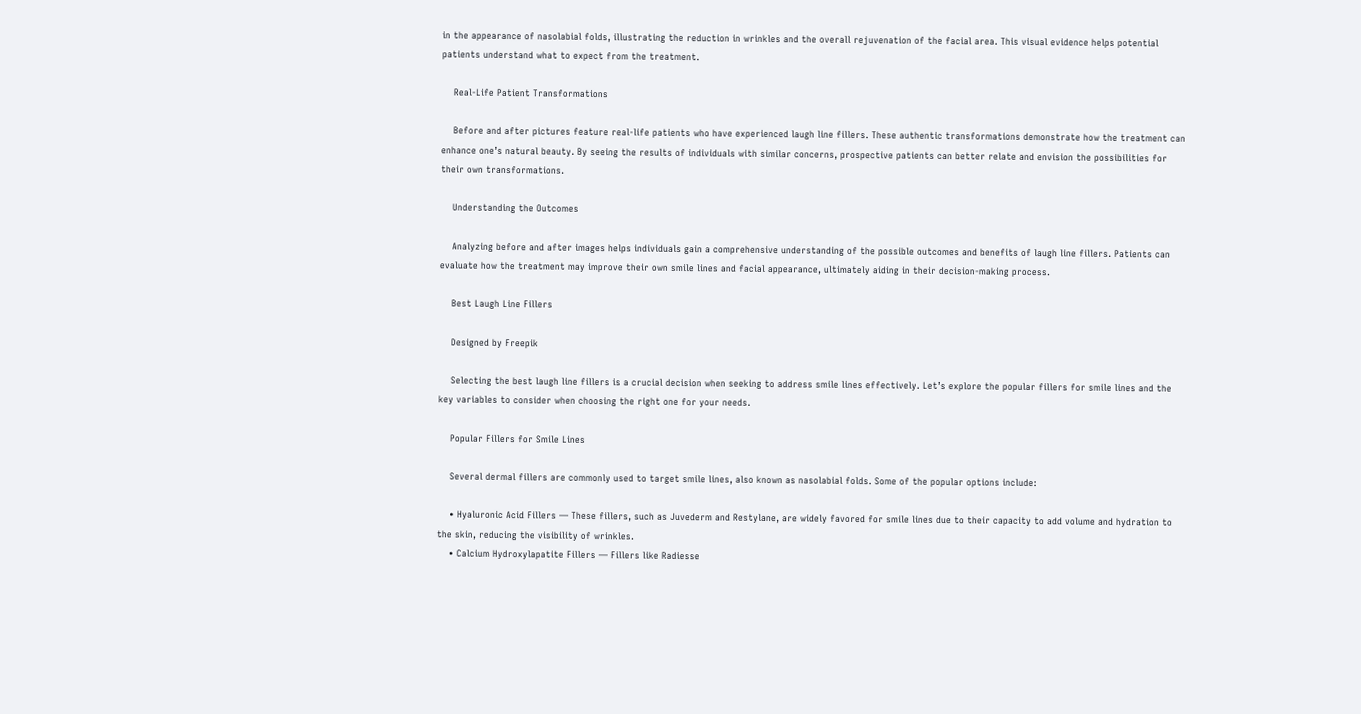in the appearance of nasolabial folds, illustrating the reduction in wrinkles and the overall rejuvenation of the facial area. This visual evidence helps potential patients understand what to expect from the treatment.

    Real-Life Patient Transformations

    Before and after pictures feature real-life patients who have experienced laugh line fillers. These authentic transformations demonstrate how the treatment can enhance one’s natural beauty. By seeing the results of individuals with similar concerns, prospective patients can better relate and envision the possibilities for their own transformations.

    Understanding the Outcomes

    Analyzing before and after images helps individuals gain a comprehensive understanding of the possible outcomes and benefits of laugh line fillers. Patients can evaluate how the treatment may improve their own smile lines and facial appearance, ultimately aiding in their decision-making process.

    Best Laugh Line Fillers

    Designed by Freepik

    Selecting the best laugh line fillers is a crucial decision when seeking to address smile lines effectively. Let’s explore the popular fillers for smile lines and the key variables to consider when choosing the right one for your needs.

    Popular Fillers for Smile Lines

    Several dermal fillers are commonly used to target smile lines, also known as nasolabial folds. Some of the popular options include:

    • Hyaluronic Acid Fillers — These fillers, such as Juvederm and Restylane, are widely favored for smile lines due to their capacity to add volume and hydration to the skin, reducing the visibility of wrinkles.
    • Calcium Hydroxylapatite Fillers — Fillers like Radiesse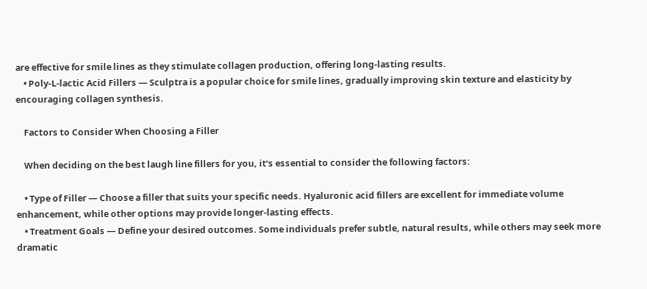are effective for smile lines as they stimulate collagen production, offering long-lasting results.
    • Poly-L-lactic Acid Fillers — Sculptra is a popular choice for smile lines, gradually improving skin texture and elasticity by encouraging collagen synthesis.

    Factors to Consider When Choosing a Filler

    When deciding on the best laugh line fillers for you, it’s essential to consider the following factors:

    • Type of Filler — Choose a filler that suits your specific needs. Hyaluronic acid fillers are excellent for immediate volume enhancement, while other options may provide longer-lasting effects.
    • Treatment Goals — Define your desired outcomes. Some individuals prefer subtle, natural results, while others may seek more dramatic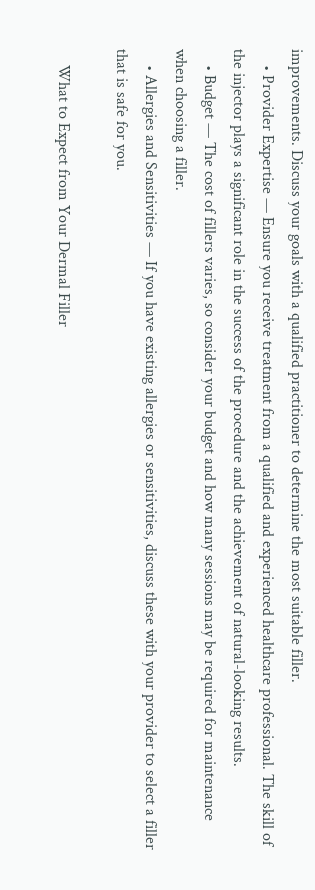improvements. Discuss your goals with a qualified practitioner to determine the most suitable filler.
    • Provider Expertise — Ensure you receive treatment from a qualified and experienced healthcare professional. The skill of the injector plays a significant role in the success of the procedure and the achievement of natural-looking results.
    • Budget — The cost of fillers varies, so consider your budget and how many sessions may be required for maintenance when choosing a filler.
    • Allergies and Sensitivities — If you have existing allergies or sensitivities, discuss these with your provider to select a filler that is safe for you.

    What to Expect from Your Dermal Filler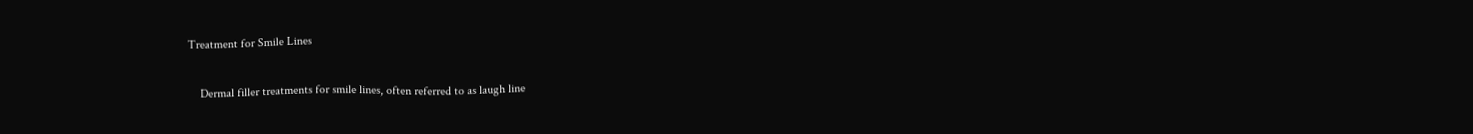Treatment for Smile Lines

    Dermal filler treatments for smile lines, often referred to as laugh line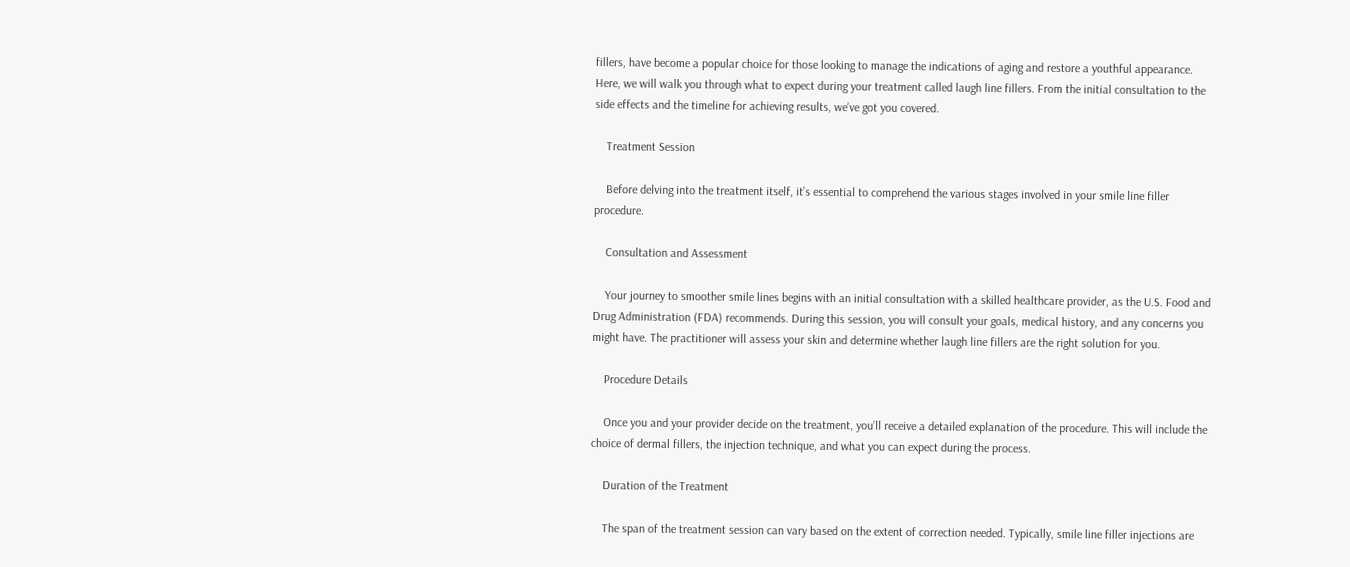fillers, have become a popular choice for those looking to manage the indications of aging and restore a youthful appearance. Here, we will walk you through what to expect during your treatment called laugh line fillers. From the initial consultation to the side effects and the timeline for achieving results, we’ve got you covered.

    Treatment Session

    Before delving into the treatment itself, it’s essential to comprehend the various stages involved in your smile line filler procedure.

    Consultation and Assessment

    Your journey to smoother smile lines begins with an initial consultation with a skilled healthcare provider, as the U.S. Food and Drug Administration (FDA) recommends. During this session, you will consult your goals, medical history, and any concerns you might have. The practitioner will assess your skin and determine whether laugh line fillers are the right solution for you.

    Procedure Details

    Once you and your provider decide on the treatment, you’ll receive a detailed explanation of the procedure. This will include the choice of dermal fillers, the injection technique, and what you can expect during the process.

    Duration of the Treatment

    The span of the treatment session can vary based on the extent of correction needed. Typically, smile line filler injections are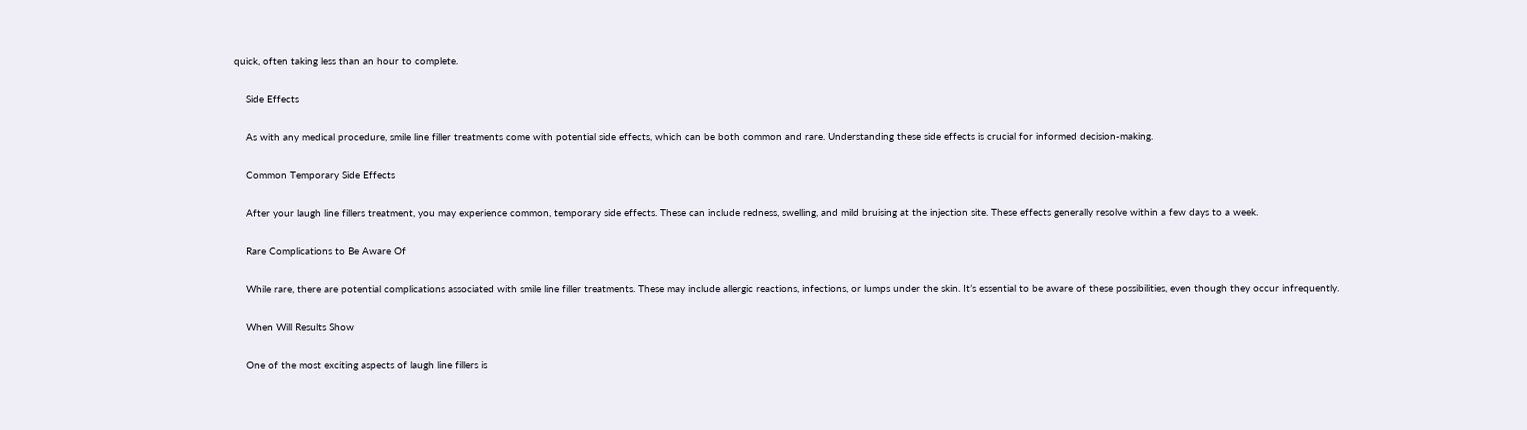quick, often taking less than an hour to complete.

    Side Effects

    As with any medical procedure, smile line filler treatments come with potential side effects, which can be both common and rare. Understanding these side effects is crucial for informed decision-making.

    Common Temporary Side Effects

    After your laugh line fillers treatment, you may experience common, temporary side effects. These can include redness, swelling, and mild bruising at the injection site. These effects generally resolve within a few days to a week.

    Rare Complications to Be Aware Of

    While rare, there are potential complications associated with smile line filler treatments. These may include allergic reactions, infections, or lumps under the skin. It’s essential to be aware of these possibilities, even though they occur infrequently.

    When Will Results Show

    One of the most exciting aspects of laugh line fillers is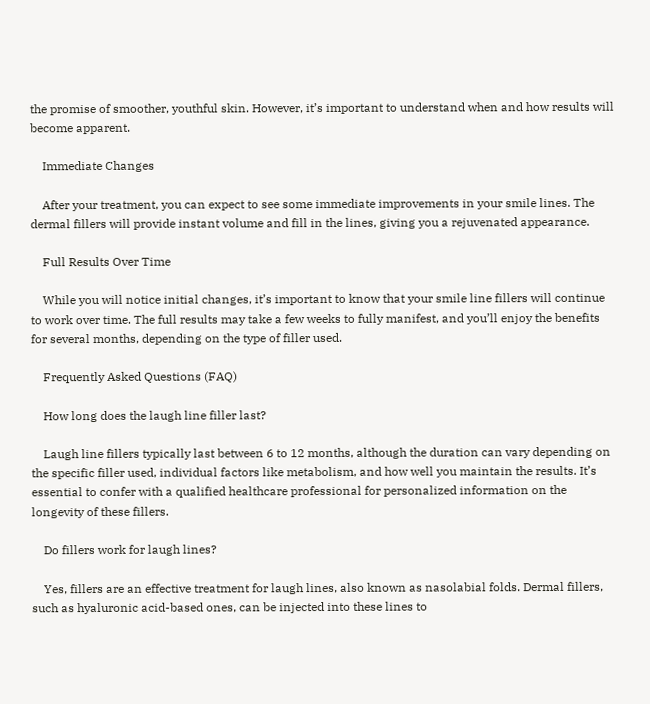the promise of smoother, youthful skin. However, it’s important to understand when and how results will become apparent.

    Immediate Changes

    After your treatment, you can expect to see some immediate improvements in your smile lines. The dermal fillers will provide instant volume and fill in the lines, giving you a rejuvenated appearance.

    Full Results Over Time

    While you will notice initial changes, it’s important to know that your smile line fillers will continue to work over time. The full results may take a few weeks to fully manifest, and you’ll enjoy the benefits for several months, depending on the type of filler used.

    Frequently Asked Questions (FAQ)

    How long does the laugh line filler last?

    Laugh line fillers typically last between 6 to 12 months, although the duration can vary depending on the specific filler used, individual factors like metabolism, and how well you maintain the results. It’s essential to confer with a qualified healthcare professional for personalized information on the longevity of these fillers.

    Do fillers work for laugh lines?

    Yes, fillers are an effective treatment for laugh lines, also known as nasolabial folds. Dermal fillers, such as hyaluronic acid-based ones, can be injected into these lines to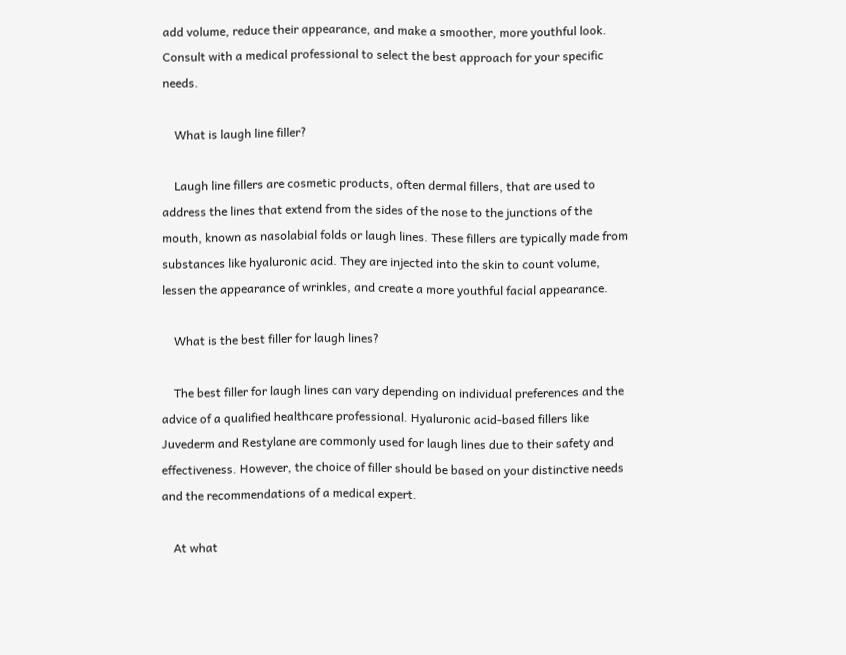add volume, reduce their appearance, and make a smoother, more youthful look. Consult with a medical professional to select the best approach for your specific needs.

    What is laugh line filler?

    Laugh line fillers are cosmetic products, often dermal fillers, that are used to address the lines that extend from the sides of the nose to the junctions of the mouth, known as nasolabial folds or laugh lines. These fillers are typically made from substances like hyaluronic acid. They are injected into the skin to count volume, lessen the appearance of wrinkles, and create a more youthful facial appearance.

    What is the best filler for laugh lines?

    The best filler for laugh lines can vary depending on individual preferences and the advice of a qualified healthcare professional. Hyaluronic acid-based fillers like Juvederm and Restylane are commonly used for laugh lines due to their safety and effectiveness. However, the choice of filler should be based on your distinctive needs and the recommendations of a medical expert.

    At what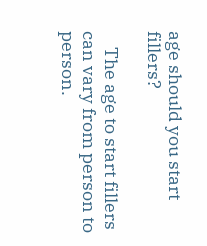age should you start fillers?

    The age to start fillers can vary from person to person.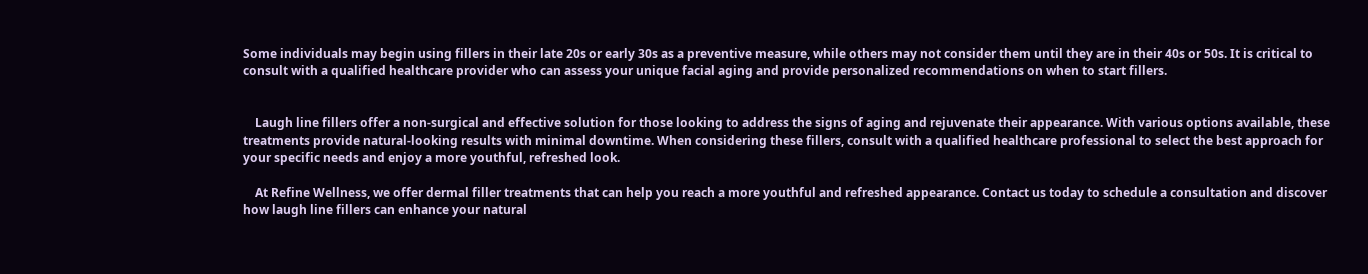Some individuals may begin using fillers in their late 20s or early 30s as a preventive measure, while others may not consider them until they are in their 40s or 50s. It is critical to consult with a qualified healthcare provider who can assess your unique facial aging and provide personalized recommendations on when to start fillers.


    Laugh line fillers offer a non-surgical and effective solution for those looking to address the signs of aging and rejuvenate their appearance. With various options available, these treatments provide natural-looking results with minimal downtime. When considering these fillers, consult with a qualified healthcare professional to select the best approach for your specific needs and enjoy a more youthful, refreshed look.

    At Refine Wellness, we offer dermal filler treatments that can help you reach a more youthful and refreshed appearance. Contact us today to schedule a consultation and discover how laugh line fillers can enhance your natural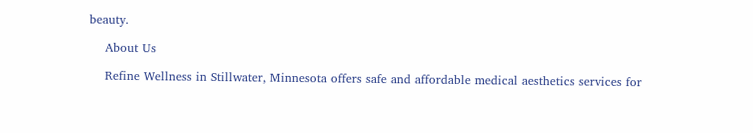beauty.

    About Us

    Refine Wellness in Stillwater, Minnesota offers safe and affordable medical aesthetics services for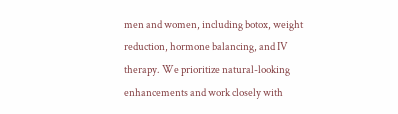men and women, including botox, weight reduction, hormone balancing, and IV therapy. We prioritize natural-looking enhancements and work closely with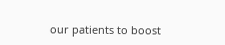our patients to boost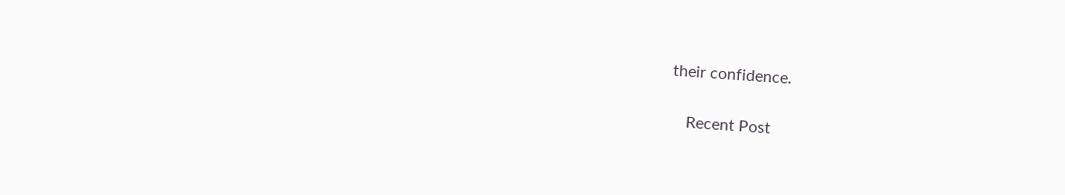their confidence.

    Recent Post